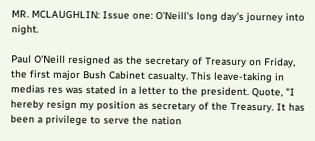MR. MCLAUGHLIN: Issue one: O'Neill's long day's journey into night.

Paul O'Neill resigned as the secretary of Treasury on Friday, the first major Bush Cabinet casualty. This leave-taking in medias res was stated in a letter to the president. Quote, "I hereby resign my position as secretary of the Treasury. It has been a privilege to serve the nation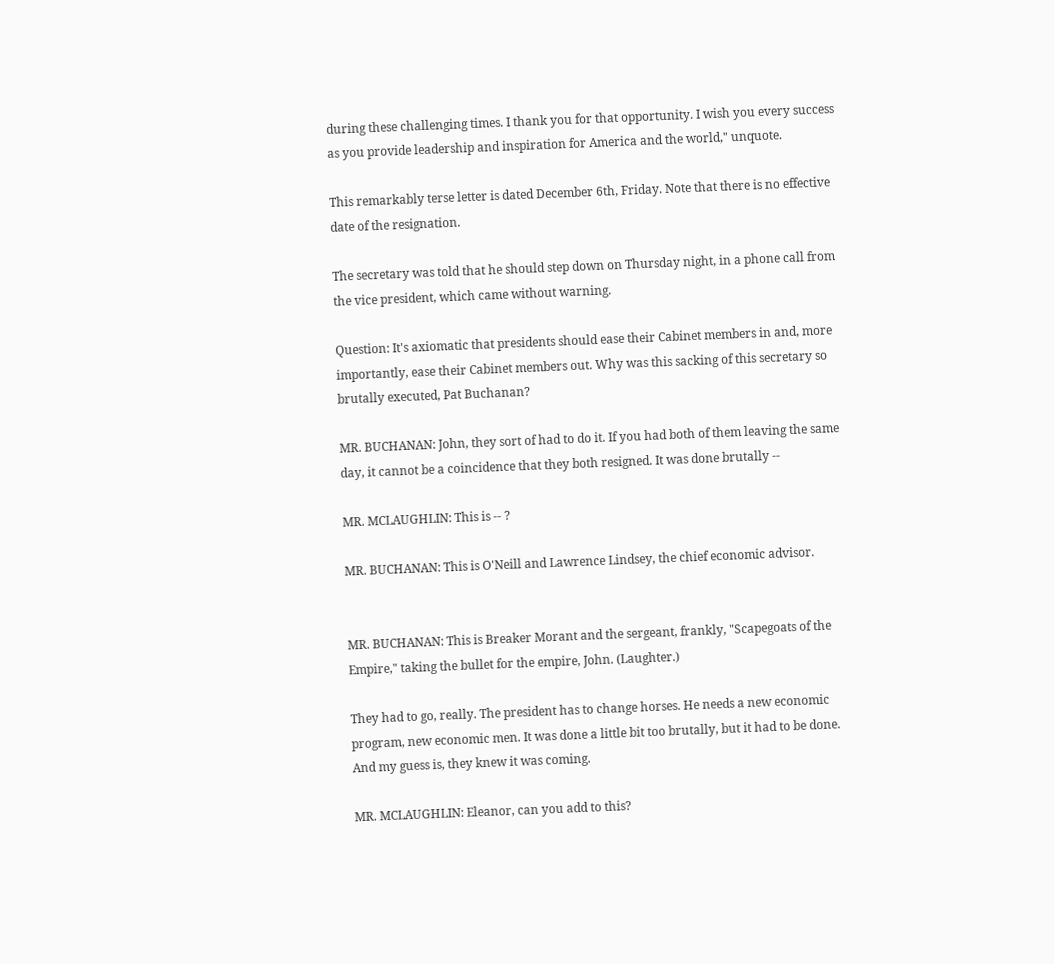during these challenging times. I thank you for that opportunity. I wish you every success as you provide leadership and inspiration for America and the world," unquote.

This remarkably terse letter is dated December 6th, Friday. Note that there is no effective date of the resignation.

The secretary was told that he should step down on Thursday night, in a phone call from the vice president, which came without warning.

Question: It's axiomatic that presidents should ease their Cabinet members in and, more importantly, ease their Cabinet members out. Why was this sacking of this secretary so brutally executed, Pat Buchanan?

MR. BUCHANAN: John, they sort of had to do it. If you had both of them leaving the same day, it cannot be a coincidence that they both resigned. It was done brutally --

MR. MCLAUGHLIN: This is -- ?

MR. BUCHANAN: This is O'Neill and Lawrence Lindsey, the chief economic advisor.


MR. BUCHANAN: This is Breaker Morant and the sergeant, frankly, "Scapegoats of the Empire," taking the bullet for the empire, John. (Laughter.)

They had to go, really. The president has to change horses. He needs a new economic program, new economic men. It was done a little bit too brutally, but it had to be done. And my guess is, they knew it was coming.

MR. MCLAUGHLIN: Eleanor, can you add to this?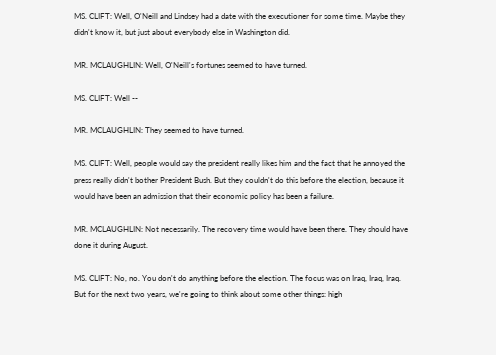MS. CLIFT: Well, O'Neill and Lindsey had a date with the executioner for some time. Maybe they didn't know it, but just about everybody else in Washington did.

MR. MCLAUGHLIN: Well, O'Neill's fortunes seemed to have turned.

MS. CLIFT: Well --

MR. MCLAUGHLIN: They seemed to have turned.

MS. CLIFT: Well, people would say the president really likes him and the fact that he annoyed the press really didn't bother President Bush. But they couldn't do this before the election, because it would have been an admission that their economic policy has been a failure.

MR. MCLAUGHLIN: Not necessarily. The recovery time would have been there. They should have done it during August.

MS. CLIFT: No, no. You don't do anything before the election. The focus was on Iraq, Iraq, Iraq. But for the next two years, we're going to think about some other things: high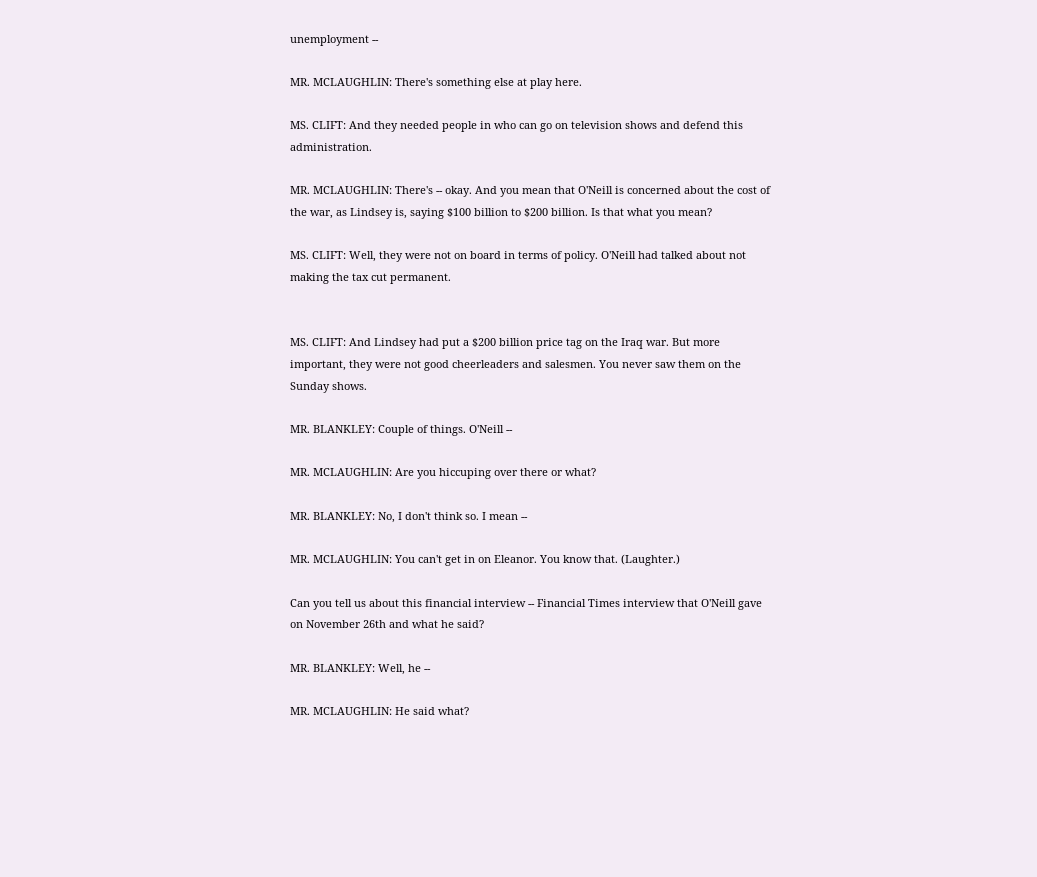unemployment --

MR. MCLAUGHLIN: There's something else at play here.

MS. CLIFT: And they needed people in who can go on television shows and defend this administration.

MR. MCLAUGHLIN: There's -- okay. And you mean that O'Neill is concerned about the cost of the war, as Lindsey is, saying $100 billion to $200 billion. Is that what you mean?

MS. CLIFT: Well, they were not on board in terms of policy. O'Neill had talked about not making the tax cut permanent.


MS. CLIFT: And Lindsey had put a $200 billion price tag on the Iraq war. But more important, they were not good cheerleaders and salesmen. You never saw them on the Sunday shows.

MR. BLANKLEY: Couple of things. O'Neill --

MR. MCLAUGHLIN: Are you hiccuping over there or what?

MR. BLANKLEY: No, I don't think so. I mean --

MR. MCLAUGHLIN: You can't get in on Eleanor. You know that. (Laughter.)

Can you tell us about this financial interview -- Financial Times interview that O'Neill gave on November 26th and what he said?

MR. BLANKLEY: Well, he --

MR. MCLAUGHLIN: He said what?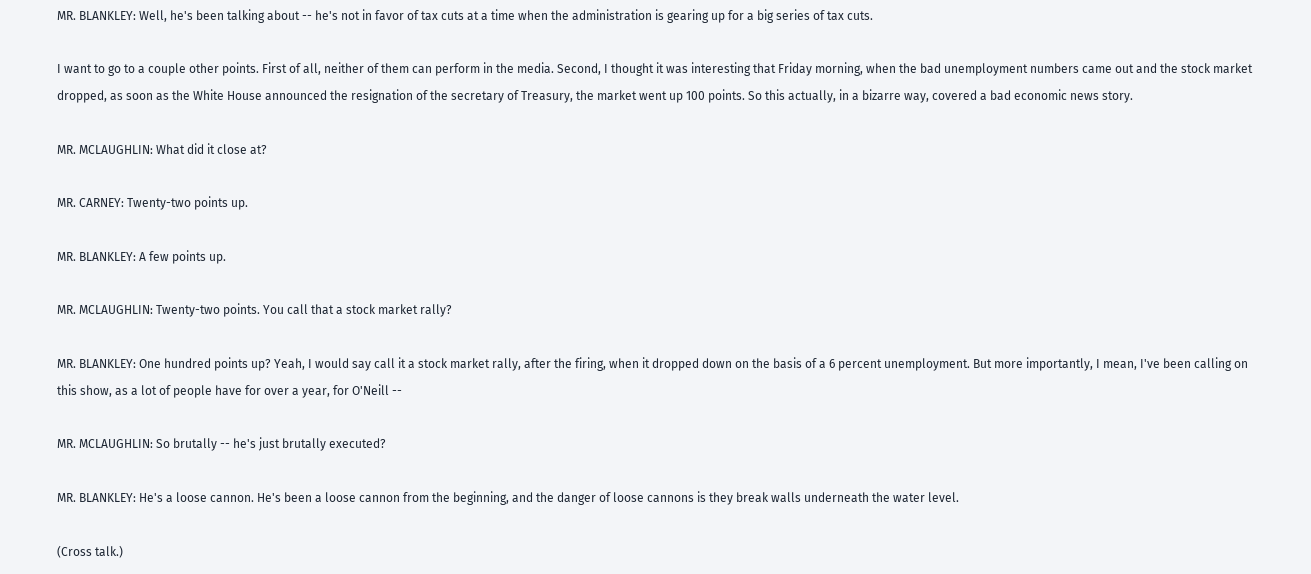MR. BLANKLEY: Well, he's been talking about -- he's not in favor of tax cuts at a time when the administration is gearing up for a big series of tax cuts.

I want to go to a couple other points. First of all, neither of them can perform in the media. Second, I thought it was interesting that Friday morning, when the bad unemployment numbers came out and the stock market dropped, as soon as the White House announced the resignation of the secretary of Treasury, the market went up 100 points. So this actually, in a bizarre way, covered a bad economic news story.

MR. MCLAUGHLIN: What did it close at?

MR. CARNEY: Twenty-two points up.

MR. BLANKLEY: A few points up.

MR. MCLAUGHLIN: Twenty-two points. You call that a stock market rally?

MR. BLANKLEY: One hundred points up? Yeah, I would say call it a stock market rally, after the firing, when it dropped down on the basis of a 6 percent unemployment. But more importantly, I mean, I've been calling on this show, as a lot of people have for over a year, for O'Neill --

MR. MCLAUGHLIN: So brutally -- he's just brutally executed?

MR. BLANKLEY: He's a loose cannon. He's been a loose cannon from the beginning, and the danger of loose cannons is they break walls underneath the water level.

(Cross talk.)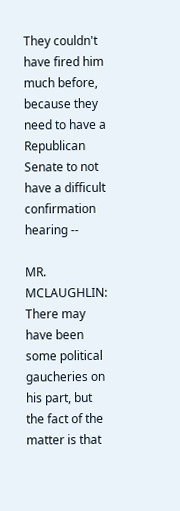They couldn't have fired him much before, because they need to have a Republican Senate to not have a difficult confirmation hearing --

MR. MCLAUGHLIN: There may have been some political gaucheries on his part, but the fact of the matter is that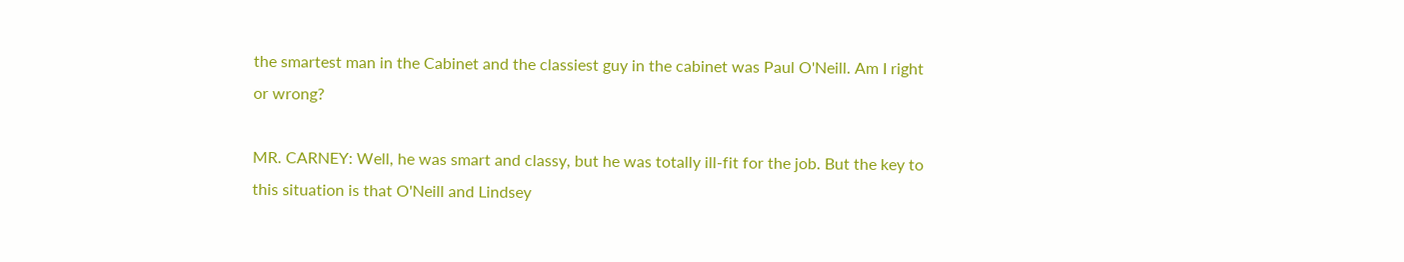the smartest man in the Cabinet and the classiest guy in the cabinet was Paul O'Neill. Am I right or wrong?

MR. CARNEY: Well, he was smart and classy, but he was totally ill-fit for the job. But the key to this situation is that O'Neill and Lindsey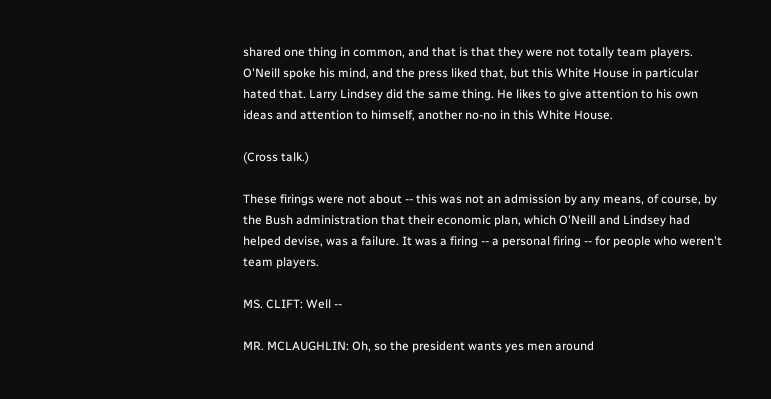shared one thing in common, and that is that they were not totally team players. O'Neill spoke his mind, and the press liked that, but this White House in particular hated that. Larry Lindsey did the same thing. He likes to give attention to his own ideas and attention to himself, another no-no in this White House.

(Cross talk.)

These firings were not about -- this was not an admission by any means, of course, by the Bush administration that their economic plan, which O'Neill and Lindsey had helped devise, was a failure. It was a firing -- a personal firing -- for people who weren't team players.

MS. CLIFT: Well --

MR. MCLAUGHLIN: Oh, so the president wants yes men around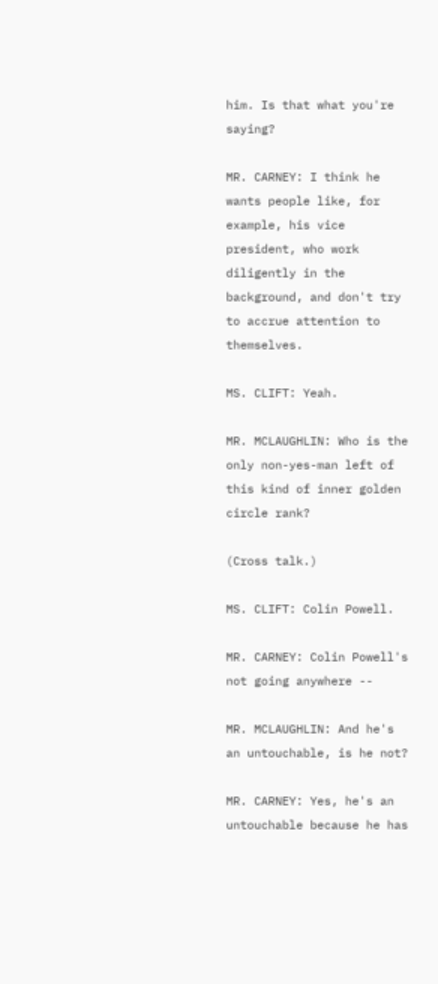him. Is that what you're saying?

MR. CARNEY: I think he wants people like, for example, his vice president, who work diligently in the background, and don't try to accrue attention to themselves.

MS. CLIFT: Yeah.

MR. MCLAUGHLIN: Who is the only non-yes-man left of this kind of inner golden circle rank?

(Cross talk.)

MS. CLIFT: Colin Powell.

MR. CARNEY: Colin Powell's not going anywhere --

MR. MCLAUGHLIN: And he's an untouchable, is he not?

MR. CARNEY: Yes, he's an untouchable because he has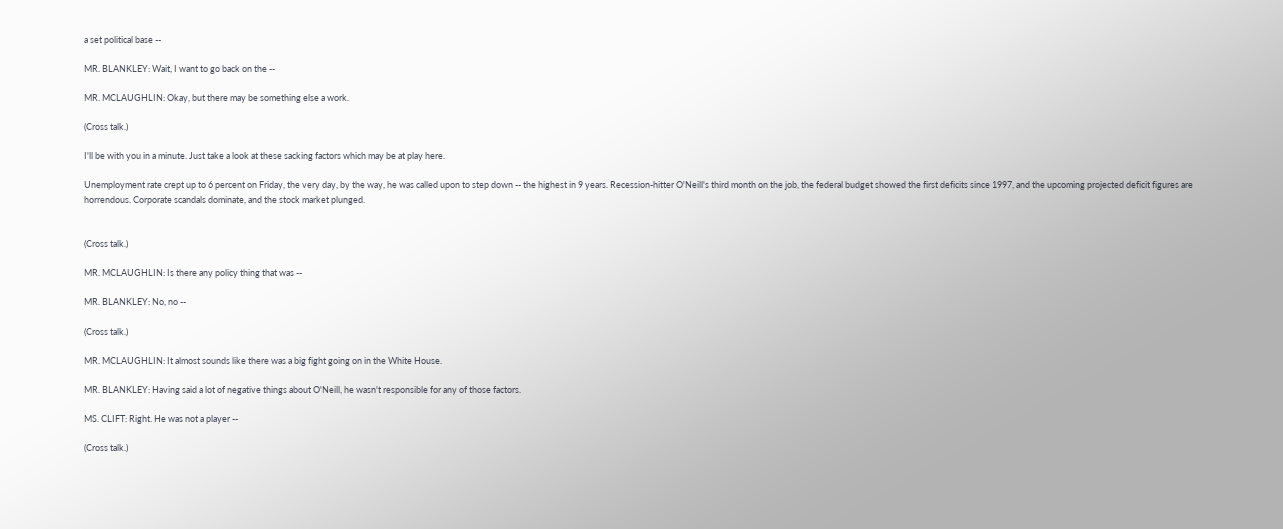a set political base --

MR. BLANKLEY: Wait, I want to go back on the --

MR. MCLAUGHLIN: Okay, but there may be something else a work.

(Cross talk.)

I'll be with you in a minute. Just take a look at these sacking factors which may be at play here.

Unemployment rate crept up to 6 percent on Friday, the very day, by the way, he was called upon to step down -- the highest in 9 years. Recession-hitter O'Neill's third month on the job, the federal budget showed the first deficits since 1997, and the upcoming projected deficit figures are horrendous. Corporate scandals dominate, and the stock market plunged.


(Cross talk.)

MR. MCLAUGHLIN: Is there any policy thing that was --

MR. BLANKLEY: No, no --

(Cross talk.)

MR. MCLAUGHLIN: It almost sounds like there was a big fight going on in the White House.

MR. BLANKLEY: Having said a lot of negative things about O'Neill, he wasn't responsible for any of those factors.

MS. CLIFT: Right. He was not a player --

(Cross talk.)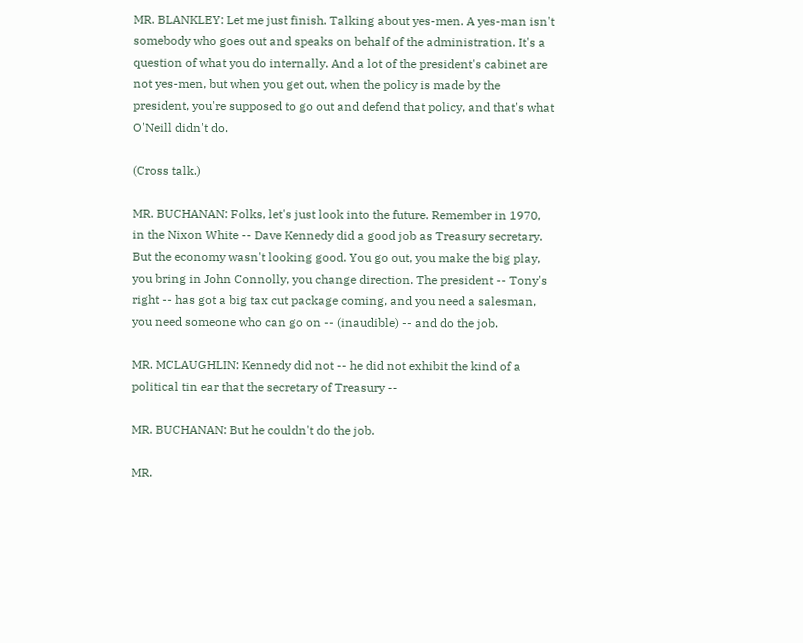MR. BLANKLEY: Let me just finish. Talking about yes-men. A yes-man isn't somebody who goes out and speaks on behalf of the administration. It's a question of what you do internally. And a lot of the president's cabinet are not yes-men, but when you get out, when the policy is made by the president, you're supposed to go out and defend that policy, and that's what O'Neill didn't do.

(Cross talk.)

MR. BUCHANAN: Folks, let's just look into the future. Remember in 1970, in the Nixon White -- Dave Kennedy did a good job as Treasury secretary. But the economy wasn't looking good. You go out, you make the big play, you bring in John Connolly, you change direction. The president -- Tony's right -- has got a big tax cut package coming, and you need a salesman, you need someone who can go on -- (inaudible) -- and do the job.

MR. MCLAUGHLIN: Kennedy did not -- he did not exhibit the kind of a political tin ear that the secretary of Treasury --

MR. BUCHANAN: But he couldn't do the job.

MR.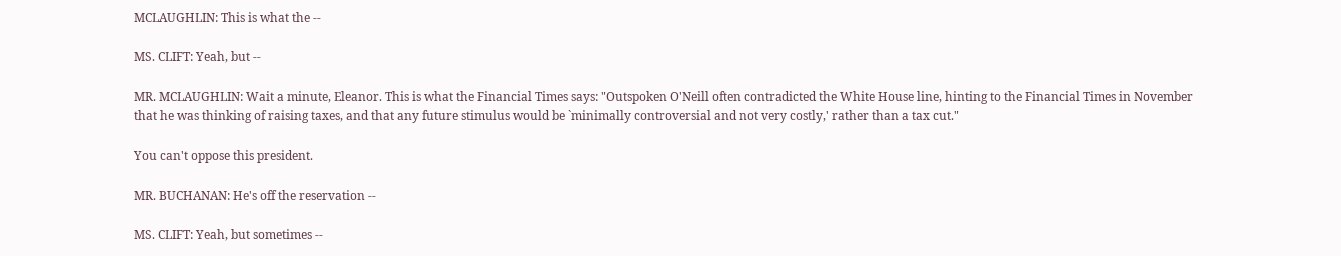MCLAUGHLIN: This is what the --

MS. CLIFT: Yeah, but --

MR. MCLAUGHLIN: Wait a minute, Eleanor. This is what the Financial Times says: "Outspoken O'Neill often contradicted the White House line, hinting to the Financial Times in November that he was thinking of raising taxes, and that any future stimulus would be `minimally controversial and not very costly,' rather than a tax cut."

You can't oppose this president.

MR. BUCHANAN: He's off the reservation --

MS. CLIFT: Yeah, but sometimes --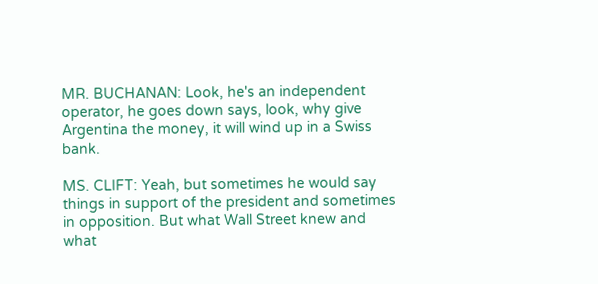MR. BUCHANAN: Look, he's an independent operator, he goes down says, look, why give Argentina the money, it will wind up in a Swiss bank.

MS. CLIFT: Yeah, but sometimes he would say things in support of the president and sometimes in opposition. But what Wall Street knew and what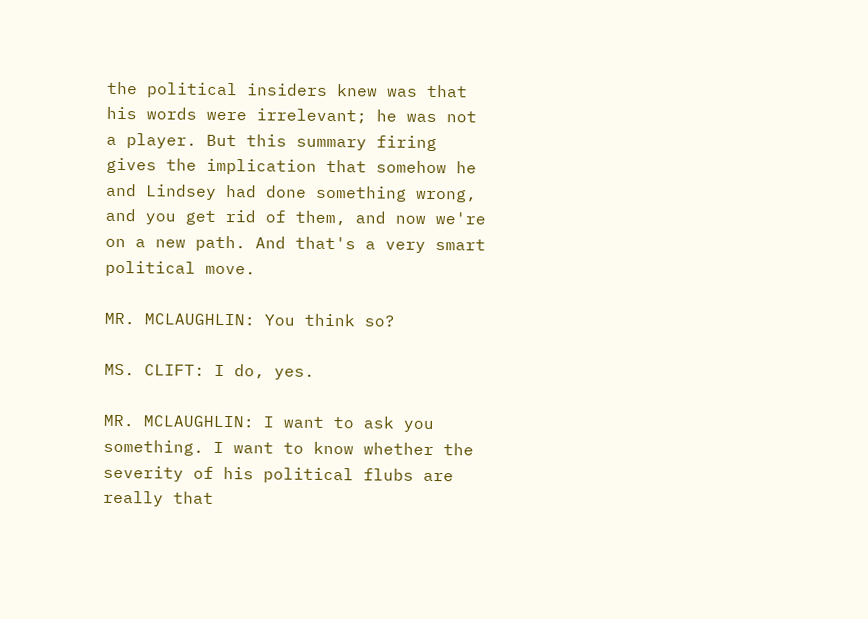the political insiders knew was that his words were irrelevant; he was not a player. But this summary firing gives the implication that somehow he and Lindsey had done something wrong, and you get rid of them, and now we're on a new path. And that's a very smart political move.

MR. MCLAUGHLIN: You think so?

MS. CLIFT: I do, yes.

MR. MCLAUGHLIN: I want to ask you something. I want to know whether the severity of his political flubs are really that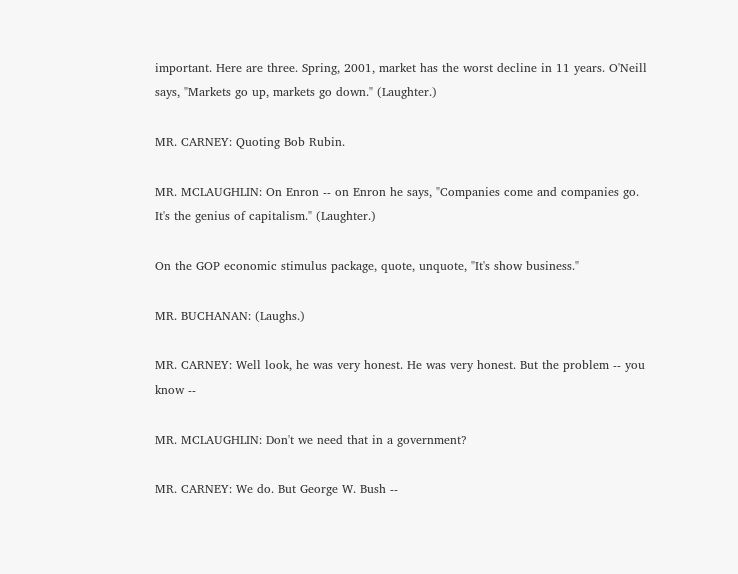important. Here are three. Spring, 2001, market has the worst decline in 11 years. O'Neill says, "Markets go up, markets go down." (Laughter.)

MR. CARNEY: Quoting Bob Rubin.

MR. MCLAUGHLIN: On Enron -- on Enron he says, "Companies come and companies go. It's the genius of capitalism." (Laughter.)

On the GOP economic stimulus package, quote, unquote, "It's show business."

MR. BUCHANAN: (Laughs.)

MR. CARNEY: Well look, he was very honest. He was very honest. But the problem -- you know --

MR. MCLAUGHLIN: Don't we need that in a government?

MR. CARNEY: We do. But George W. Bush --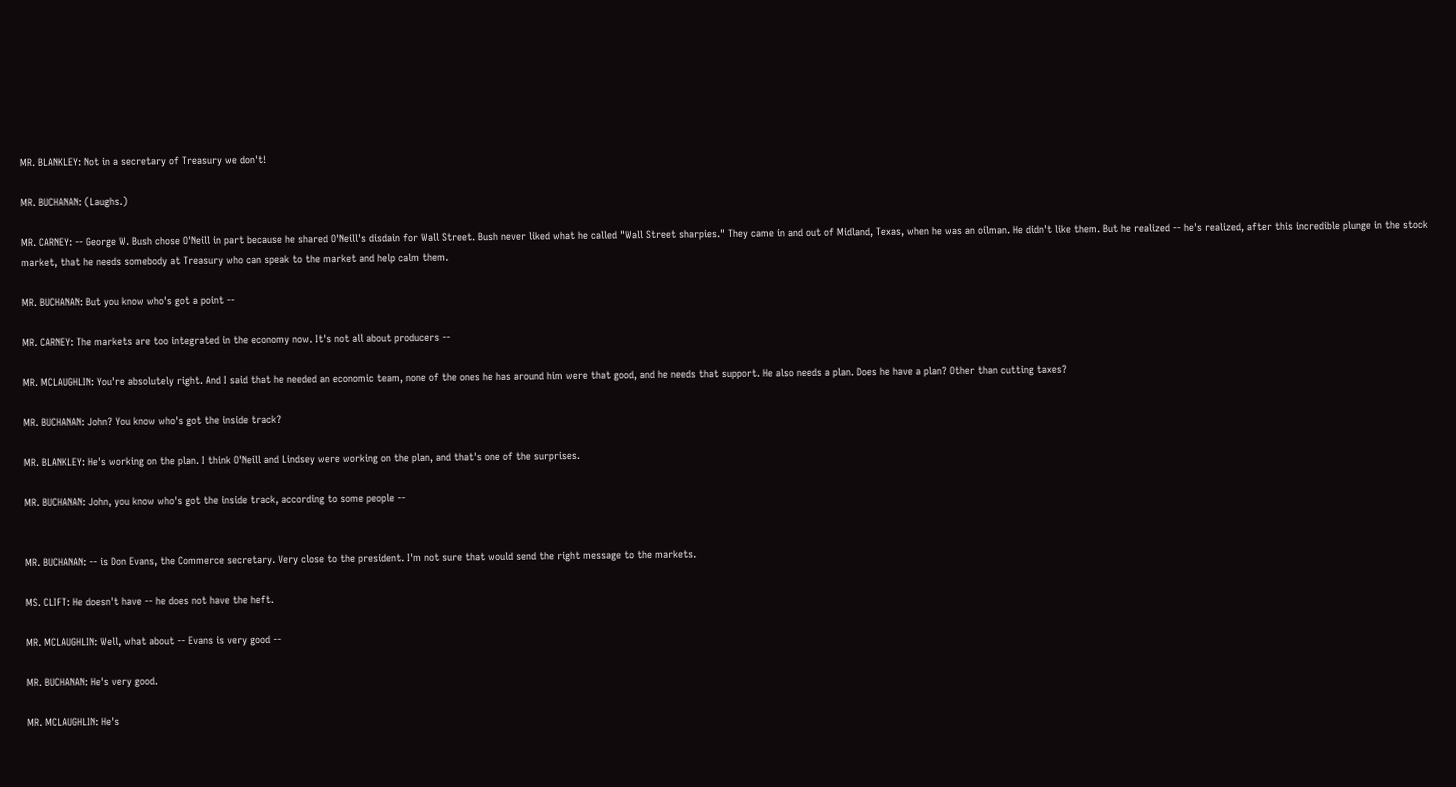MR. BLANKLEY: Not in a secretary of Treasury we don't!

MR. BUCHANAN: (Laughs.)

MR. CARNEY: -- George W. Bush chose O'Neill in part because he shared O'Neill's disdain for Wall Street. Bush never liked what he called "Wall Street sharpies." They came in and out of Midland, Texas, when he was an oilman. He didn't like them. But he realized -- he's realized, after this incredible plunge in the stock market, that he needs somebody at Treasury who can speak to the market and help calm them.

MR. BUCHANAN: But you know who's got a point --

MR. CARNEY: The markets are too integrated in the economy now. It's not all about producers --

MR. MCLAUGHLIN: You're absolutely right. And I said that he needed an economic team, none of the ones he has around him were that good, and he needs that support. He also needs a plan. Does he have a plan? Other than cutting taxes?

MR. BUCHANAN: John? You know who's got the inside track?

MR. BLANKLEY: He's working on the plan. I think O'Neill and Lindsey were working on the plan, and that's one of the surprises.

MR. BUCHANAN: John, you know who's got the inside track, according to some people --


MR. BUCHANAN: -- is Don Evans, the Commerce secretary. Very close to the president. I'm not sure that would send the right message to the markets.

MS. CLIFT: He doesn't have -- he does not have the heft.

MR. MCLAUGHLIN: Well, what about -- Evans is very good --

MR. BUCHANAN: He's very good.

MR. MCLAUGHLIN: He's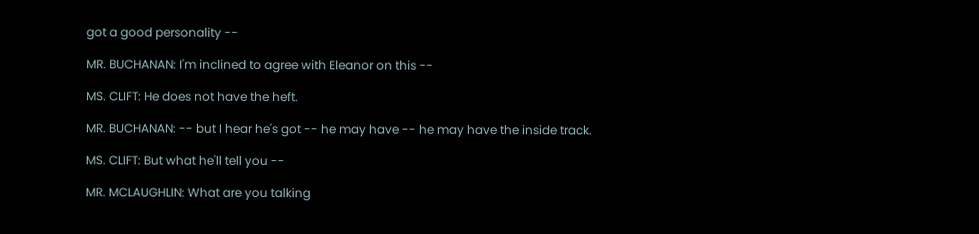got a good personality --

MR. BUCHANAN: I'm inclined to agree with Eleanor on this --

MS. CLIFT: He does not have the heft.

MR. BUCHANAN: -- but I hear he's got -- he may have -- he may have the inside track.

MS. CLIFT: But what he'll tell you --

MR. MCLAUGHLIN: What are you talking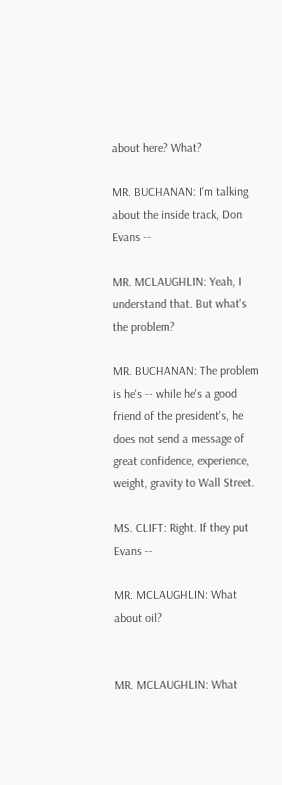about here? What?

MR. BUCHANAN: I'm talking about the inside track, Don Evans --

MR. MCLAUGHLIN: Yeah, I understand that. But what's the problem?

MR. BUCHANAN: The problem is he's -- while he's a good friend of the president's, he does not send a message of great confidence, experience, weight, gravity to Wall Street.

MS. CLIFT: Right. If they put Evans --

MR. MCLAUGHLIN: What about oil?


MR. MCLAUGHLIN: What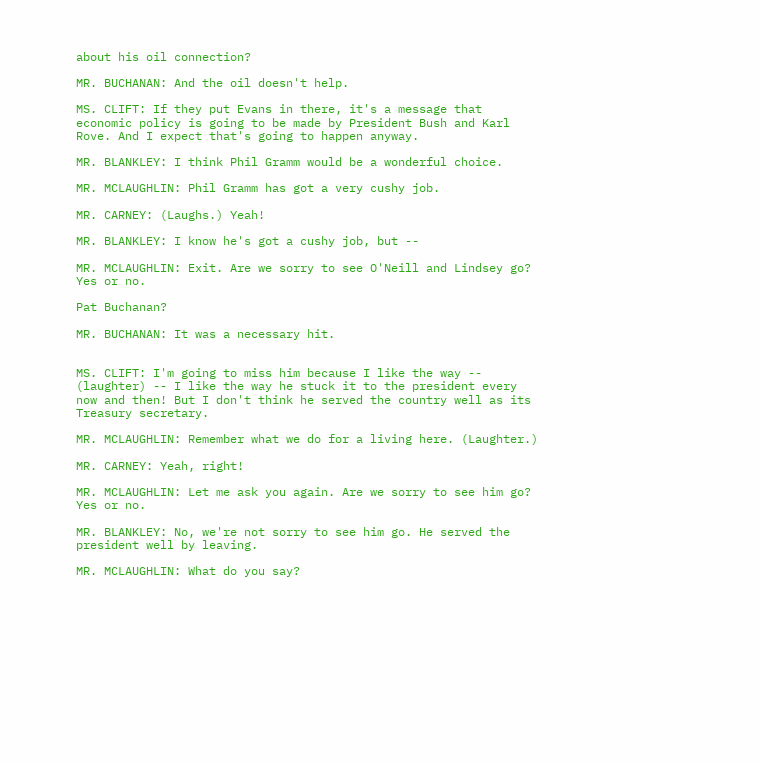about his oil connection?

MR. BUCHANAN: And the oil doesn't help.

MS. CLIFT: If they put Evans in there, it's a message that economic policy is going to be made by President Bush and Karl Rove. And I expect that's going to happen anyway.

MR. BLANKLEY: I think Phil Gramm would be a wonderful choice.

MR. MCLAUGHLIN: Phil Gramm has got a very cushy job.

MR. CARNEY: (Laughs.) Yeah!

MR. BLANKLEY: I know he's got a cushy job, but --

MR. MCLAUGHLIN: Exit. Are we sorry to see O'Neill and Lindsey go? Yes or no.

Pat Buchanan?

MR. BUCHANAN: It was a necessary hit.


MS. CLIFT: I'm going to miss him because I like the way -- (laughter) -- I like the way he stuck it to the president every now and then! But I don't think he served the country well as its Treasury secretary.

MR. MCLAUGHLIN: Remember what we do for a living here. (Laughter.)

MR. CARNEY: Yeah, right!

MR. MCLAUGHLIN: Let me ask you again. Are we sorry to see him go? Yes or no.

MR. BLANKLEY: No, we're not sorry to see him go. He served the president well by leaving.

MR. MCLAUGHLIN: What do you say?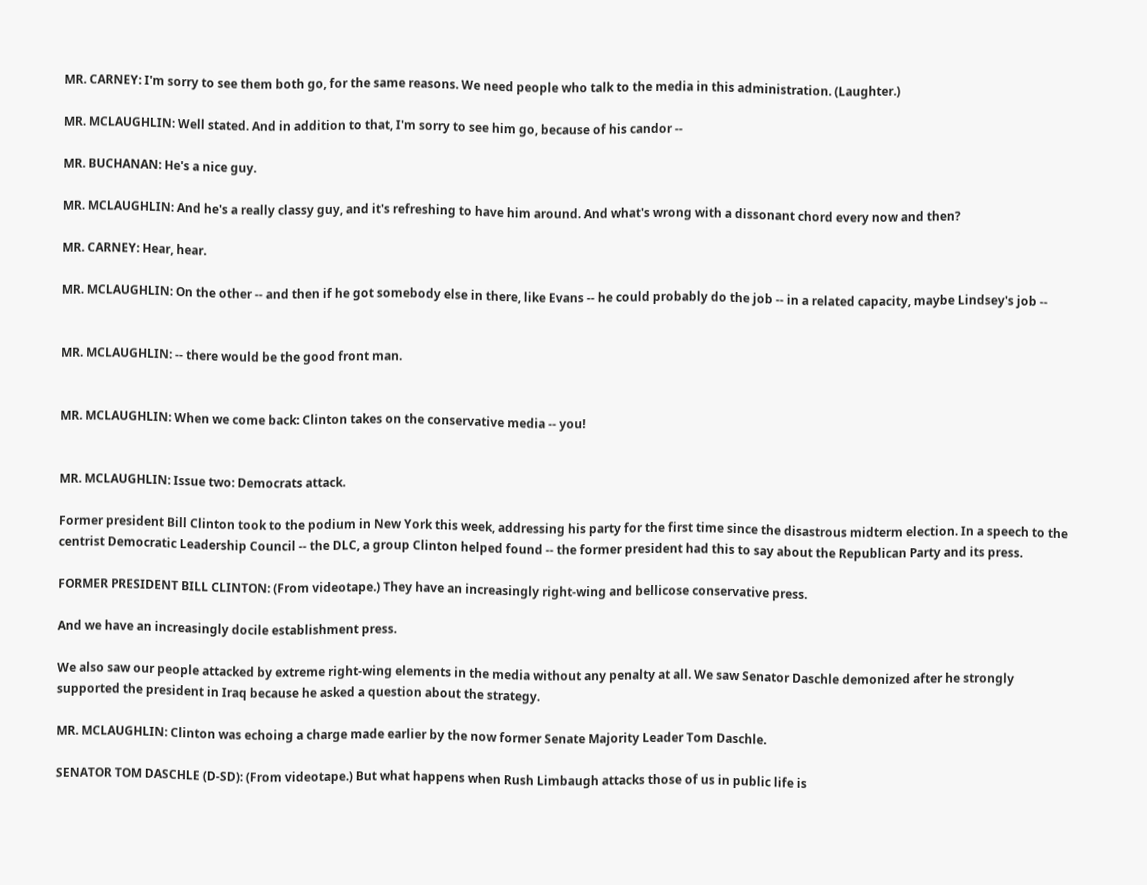MR. CARNEY: I'm sorry to see them both go, for the same reasons. We need people who talk to the media in this administration. (Laughter.)

MR. MCLAUGHLIN: Well stated. And in addition to that, I'm sorry to see him go, because of his candor --

MR. BUCHANAN: He's a nice guy.

MR. MCLAUGHLIN: And he's a really classy guy, and it's refreshing to have him around. And what's wrong with a dissonant chord every now and then?

MR. CARNEY: Hear, hear.

MR. MCLAUGHLIN: On the other -- and then if he got somebody else in there, like Evans -- he could probably do the job -- in a related capacity, maybe Lindsey's job --


MR. MCLAUGHLIN: -- there would be the good front man.


MR. MCLAUGHLIN: When we come back: Clinton takes on the conservative media -- you!


MR. MCLAUGHLIN: Issue two: Democrats attack.

Former president Bill Clinton took to the podium in New York this week, addressing his party for the first time since the disastrous midterm election. In a speech to the centrist Democratic Leadership Council -- the DLC, a group Clinton helped found -- the former president had this to say about the Republican Party and its press.

FORMER PRESIDENT BILL CLINTON: (From videotape.) They have an increasingly right-wing and bellicose conservative press.

And we have an increasingly docile establishment press.

We also saw our people attacked by extreme right-wing elements in the media without any penalty at all. We saw Senator Daschle demonized after he strongly supported the president in Iraq because he asked a question about the strategy.

MR. MCLAUGHLIN: Clinton was echoing a charge made earlier by the now former Senate Majority Leader Tom Daschle.

SENATOR TOM DASCHLE (D-SD): (From videotape.) But what happens when Rush Limbaugh attacks those of us in public life is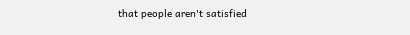that people aren't satisfied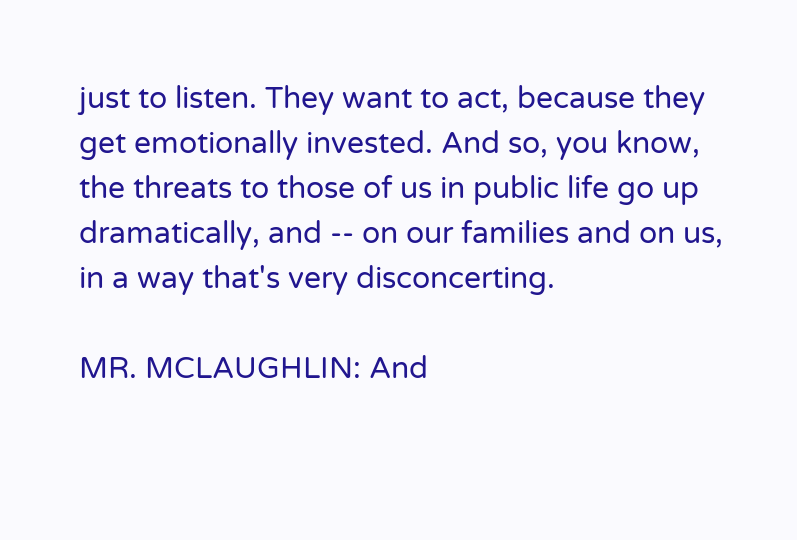just to listen. They want to act, because they get emotionally invested. And so, you know, the threats to those of us in public life go up dramatically, and -- on our families and on us, in a way that's very disconcerting.

MR. MCLAUGHLIN: And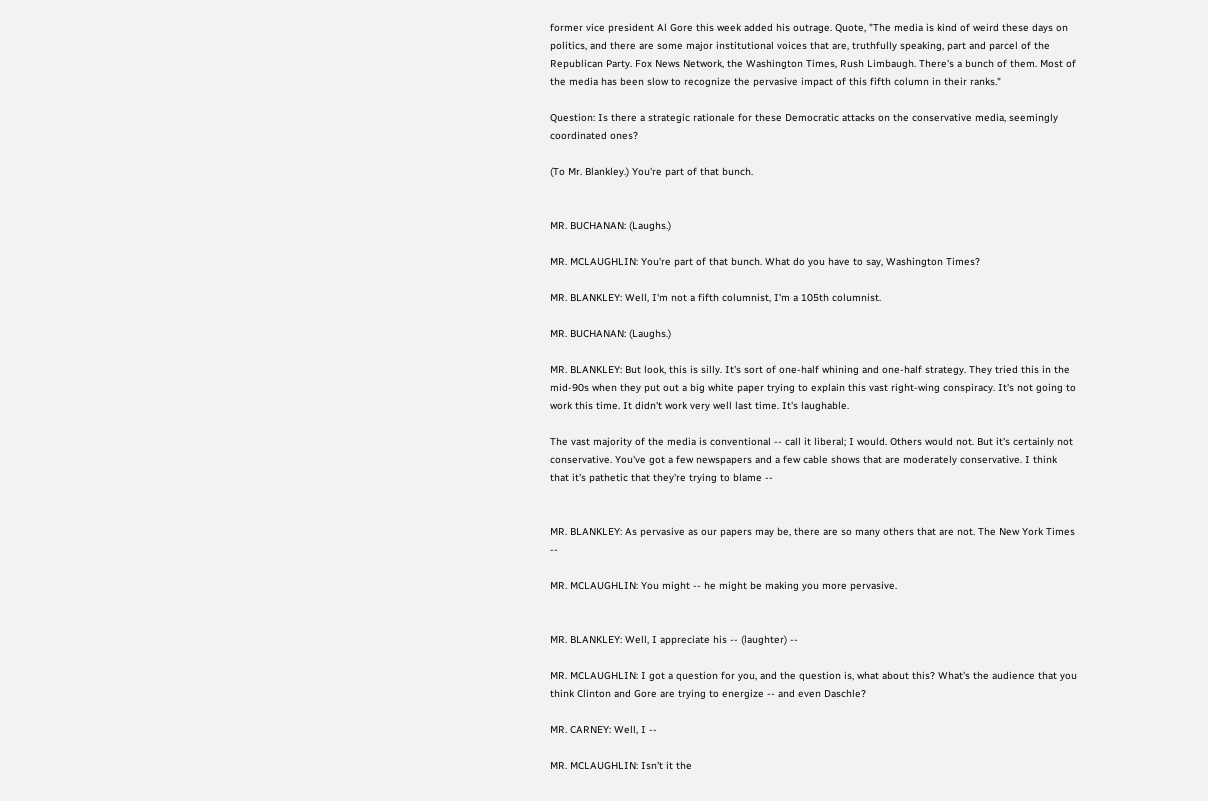former vice president Al Gore this week added his outrage. Quote, "The media is kind of weird these days on politics, and there are some major institutional voices that are, truthfully speaking, part and parcel of the Republican Party. Fox News Network, the Washington Times, Rush Limbaugh. There's a bunch of them. Most of the media has been slow to recognize the pervasive impact of this fifth column in their ranks."

Question: Is there a strategic rationale for these Democratic attacks on the conservative media, seemingly coordinated ones?

(To Mr. Blankley.) You're part of that bunch.


MR. BUCHANAN: (Laughs.)

MR. MCLAUGHLIN: You're part of that bunch. What do you have to say, Washington Times?

MR. BLANKLEY: Well, I'm not a fifth columnist, I'm a 105th columnist.

MR. BUCHANAN: (Laughs.)

MR. BLANKLEY: But look, this is silly. It's sort of one-half whining and one-half strategy. They tried this in the mid-90s when they put out a big white paper trying to explain this vast right-wing conspiracy. It's not going to work this time. It didn't work very well last time. It's laughable.

The vast majority of the media is conventional -- call it liberal; I would. Others would not. But it's certainly not conservative. You've got a few newspapers and a few cable shows that are moderately conservative. I think that it's pathetic that they're trying to blame --


MR. BLANKLEY: As pervasive as our papers may be, there are so many others that are not. The New York Times --

MR. MCLAUGHLIN: You might -- he might be making you more pervasive.


MR. BLANKLEY: Well, I appreciate his -- (laughter) --

MR. MCLAUGHLIN: I got a question for you, and the question is, what about this? What's the audience that you think Clinton and Gore are trying to energize -- and even Daschle?

MR. CARNEY: Well, I --

MR. MCLAUGHLIN: Isn't it the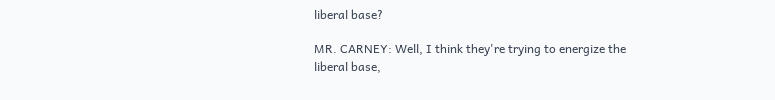liberal base?

MR. CARNEY: Well, I think they're trying to energize the liberal base,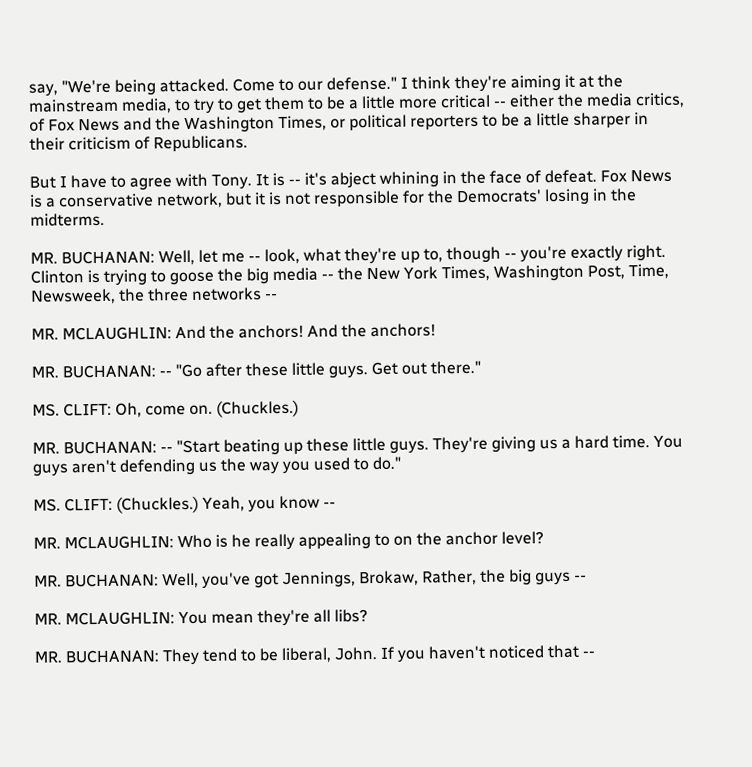say, "We're being attacked. Come to our defense." I think they're aiming it at the mainstream media, to try to get them to be a little more critical -- either the media critics, of Fox News and the Washington Times, or political reporters to be a little sharper in their criticism of Republicans.

But I have to agree with Tony. It is -- it's abject whining in the face of defeat. Fox News is a conservative network, but it is not responsible for the Democrats' losing in the midterms.

MR. BUCHANAN: Well, let me -- look, what they're up to, though -- you're exactly right. Clinton is trying to goose the big media -- the New York Times, Washington Post, Time, Newsweek, the three networks --

MR. MCLAUGHLIN: And the anchors! And the anchors!

MR. BUCHANAN: -- "Go after these little guys. Get out there."

MS. CLIFT: Oh, come on. (Chuckles.)

MR. BUCHANAN: -- "Start beating up these little guys. They're giving us a hard time. You guys aren't defending us the way you used to do."

MS. CLIFT: (Chuckles.) Yeah, you know --

MR. MCLAUGHLIN: Who is he really appealing to on the anchor level?

MR. BUCHANAN: Well, you've got Jennings, Brokaw, Rather, the big guys --

MR. MCLAUGHLIN: You mean they're all libs?

MR. BUCHANAN: They tend to be liberal, John. If you haven't noticed that --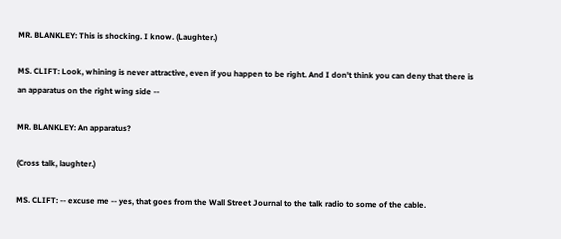MR. BLANKLEY: This is shocking. I know. (Laughter.)

MS. CLIFT: Look, whining is never attractive, even if you happen to be right. And I don't think you can deny that there is an apparatus on the right wing side --

MR. BLANKLEY: An apparatus?

(Cross talk, laughter.)

MS. CLIFT: -- excuse me -- yes, that goes from the Wall Street Journal to the talk radio to some of the cable.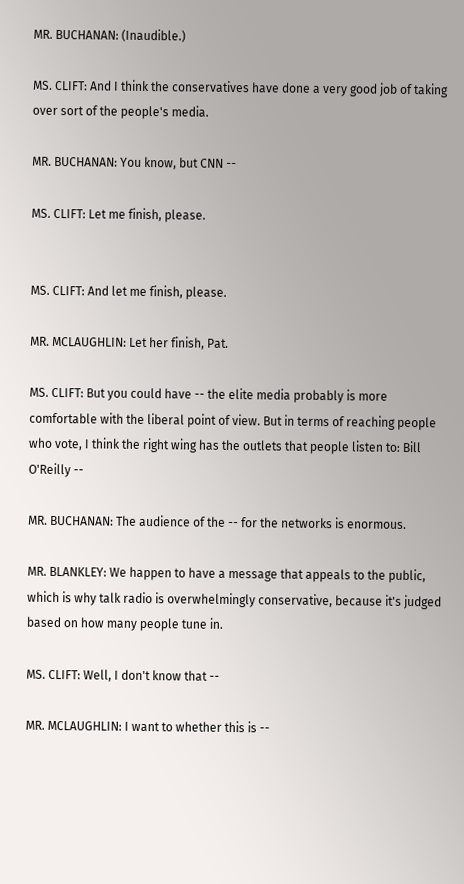MR. BUCHANAN: (Inaudible.)

MS. CLIFT: And I think the conservatives have done a very good job of taking over sort of the people's media.

MR. BUCHANAN: You know, but CNN --

MS. CLIFT: Let me finish, please.


MS. CLIFT: And let me finish, please.

MR. MCLAUGHLIN: Let her finish, Pat.

MS. CLIFT: But you could have -- the elite media probably is more comfortable with the liberal point of view. But in terms of reaching people who vote, I think the right wing has the outlets that people listen to: Bill O'Reilly --

MR. BUCHANAN: The audience of the -- for the networks is enormous.

MR. BLANKLEY: We happen to have a message that appeals to the public, which is why talk radio is overwhelmingly conservative, because it's judged based on how many people tune in.

MS. CLIFT: Well, I don't know that --

MR. MCLAUGHLIN: I want to whether this is --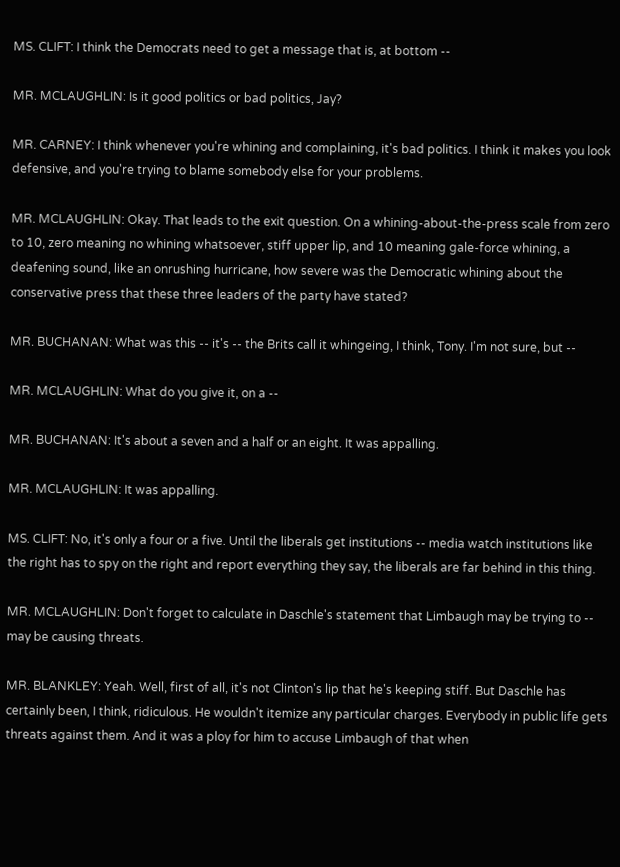MS. CLIFT: I think the Democrats need to get a message that is, at bottom --

MR. MCLAUGHLIN: Is it good politics or bad politics, Jay?

MR. CARNEY: I think whenever you're whining and complaining, it's bad politics. I think it makes you look defensive, and you're trying to blame somebody else for your problems.

MR. MCLAUGHLIN: Okay. That leads to the exit question. On a whining-about-the-press scale from zero to 10, zero meaning no whining whatsoever, stiff upper lip, and 10 meaning gale-force whining, a deafening sound, like an onrushing hurricane, how severe was the Democratic whining about the conservative press that these three leaders of the party have stated?

MR. BUCHANAN: What was this -- it's -- the Brits call it whingeing, I think, Tony. I'm not sure, but --

MR. MCLAUGHLIN: What do you give it, on a --

MR. BUCHANAN: It's about a seven and a half or an eight. It was appalling.

MR. MCLAUGHLIN: It was appalling.

MS. CLIFT: No, it's only a four or a five. Until the liberals get institutions -- media watch institutions like the right has to spy on the right and report everything they say, the liberals are far behind in this thing.

MR. MCLAUGHLIN: Don't forget to calculate in Daschle's statement that Limbaugh may be trying to -- may be causing threats.

MR. BLANKLEY: Yeah. Well, first of all, it's not Clinton's lip that he's keeping stiff. But Daschle has certainly been, I think, ridiculous. He wouldn't itemize any particular charges. Everybody in public life gets threats against them. And it was a ploy for him to accuse Limbaugh of that when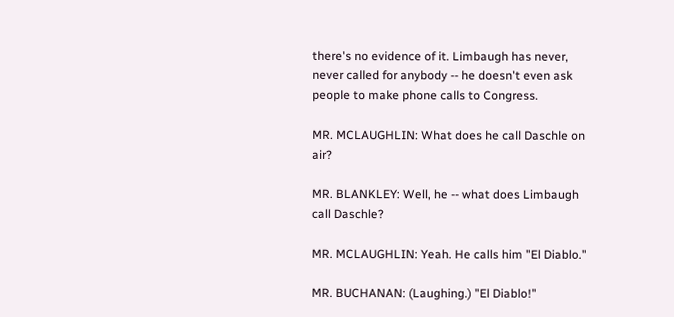there's no evidence of it. Limbaugh has never, never called for anybody -- he doesn't even ask people to make phone calls to Congress.

MR. MCLAUGHLIN: What does he call Daschle on air?

MR. BLANKLEY: Well, he -- what does Limbaugh call Daschle?

MR. MCLAUGHLIN: Yeah. He calls him "El Diablo."

MR. BUCHANAN: (Laughing.) "El Diablo!"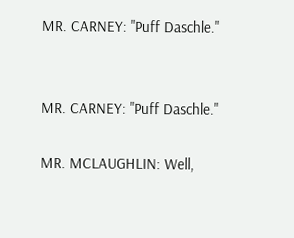MR. CARNEY: "Puff Daschle."


MR. CARNEY: "Puff Daschle."

MR. MCLAUGHLIN: Well,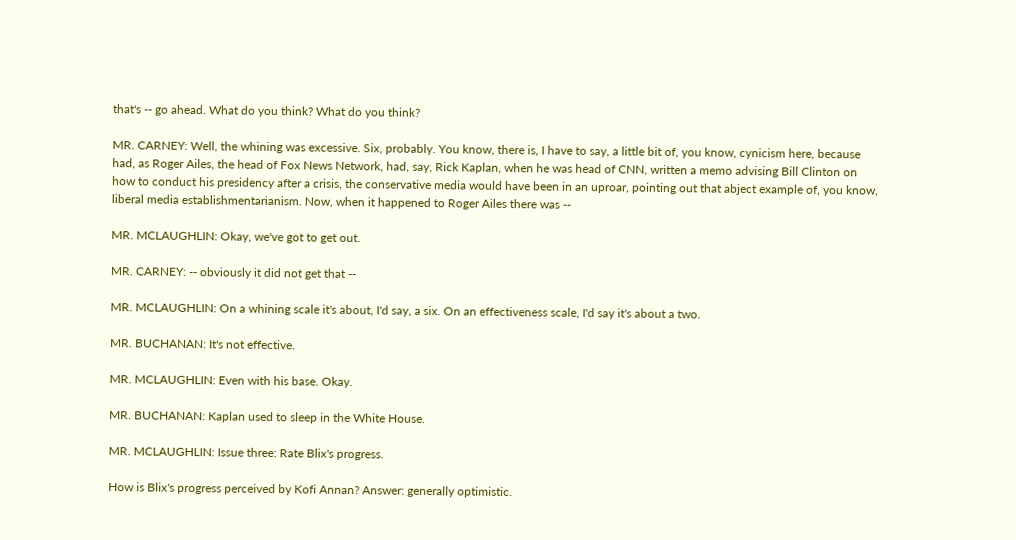that's -- go ahead. What do you think? What do you think?

MR. CARNEY: Well, the whining was excessive. Six, probably. You know, there is, I have to say, a little bit of, you know, cynicism here, because had, as Roger Ailes, the head of Fox News Network, had, say, Rick Kaplan, when he was head of CNN, written a memo advising Bill Clinton on how to conduct his presidency after a crisis, the conservative media would have been in an uproar, pointing out that abject example of, you know, liberal media establishmentarianism. Now, when it happened to Roger Ailes there was --

MR. MCLAUGHLIN: Okay, we've got to get out.

MR. CARNEY: -- obviously it did not get that --

MR. MCLAUGHLIN: On a whining scale it's about, I'd say, a six. On an effectiveness scale, I'd say it's about a two.

MR. BUCHANAN: It's not effective.

MR. MCLAUGHLIN: Even with his base. Okay.

MR. BUCHANAN: Kaplan used to sleep in the White House.

MR. MCLAUGHLIN: Issue three: Rate Blix's progress.

How is Blix's progress perceived by Kofi Annan? Answer: generally optimistic.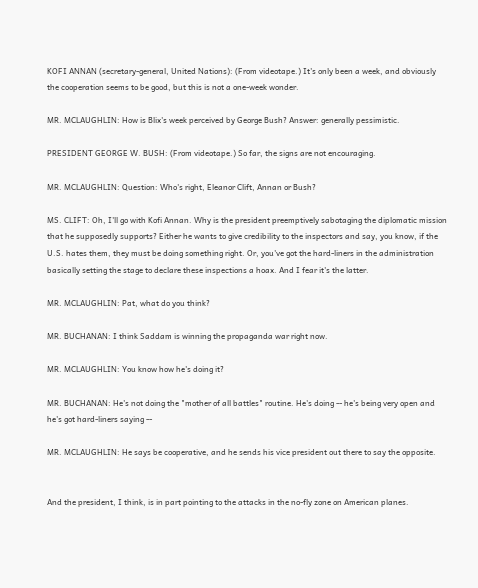KOFI ANNAN (secretary-general, United Nations): (From videotape.) It's only been a week, and obviously the cooperation seems to be good, but this is not a one-week wonder.

MR. MCLAUGHLIN: How is Blix's week perceived by George Bush? Answer: generally pessimistic.

PRESIDENT GEORGE W. BUSH: (From videotape.) So far, the signs are not encouraging.

MR. MCLAUGHLIN: Question: Who's right, Eleanor Clift, Annan or Bush?

MS. CLIFT: Oh, I'll go with Kofi Annan. Why is the president preemptively sabotaging the diplomatic mission that he supposedly supports? Either he wants to give credibility to the inspectors and say, you know, if the U.S. hates them, they must be doing something right. Or, you've got the hard-liners in the administration basically setting the stage to declare these inspections a hoax. And I fear it's the latter.

MR. MCLAUGHLIN: Pat, what do you think?

MR. BUCHANAN: I think Saddam is winning the propaganda war right now.

MR. MCLAUGHLIN: You know how he's doing it?

MR. BUCHANAN: He's not doing the "mother of all battles" routine. He's doing -- he's being very open and he's got hard-liners saying --

MR. MCLAUGHLIN: He says be cooperative, and he sends his vice president out there to say the opposite.


And the president, I think, is in part pointing to the attacks in the no-fly zone on American planes.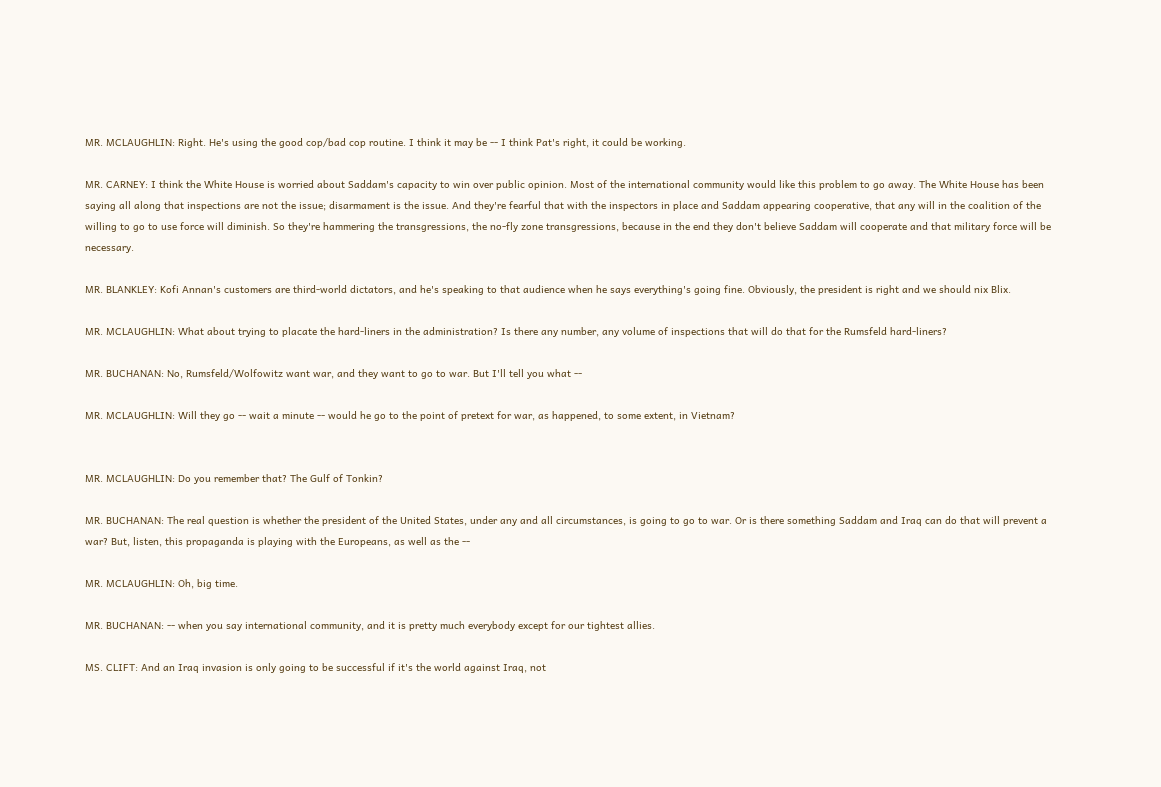MR. MCLAUGHLIN: Right. He's using the good cop/bad cop routine. I think it may be -- I think Pat's right, it could be working.

MR. CARNEY: I think the White House is worried about Saddam's capacity to win over public opinion. Most of the international community would like this problem to go away. The White House has been saying all along that inspections are not the issue; disarmament is the issue. And they're fearful that with the inspectors in place and Saddam appearing cooperative, that any will in the coalition of the willing to go to use force will diminish. So they're hammering the transgressions, the no-fly zone transgressions, because in the end they don't believe Saddam will cooperate and that military force will be necessary.

MR. BLANKLEY: Kofi Annan's customers are third-world dictators, and he's speaking to that audience when he says everything's going fine. Obviously, the president is right and we should nix Blix.

MR. MCLAUGHLIN: What about trying to placate the hard-liners in the administration? Is there any number, any volume of inspections that will do that for the Rumsfeld hard-liners?

MR. BUCHANAN: No, Rumsfeld/Wolfowitz want war, and they want to go to war. But I'll tell you what --

MR. MCLAUGHLIN: Will they go -- wait a minute -- would he go to the point of pretext for war, as happened, to some extent, in Vietnam?


MR. MCLAUGHLIN: Do you remember that? The Gulf of Tonkin?

MR. BUCHANAN: The real question is whether the president of the United States, under any and all circumstances, is going to go to war. Or is there something Saddam and Iraq can do that will prevent a war? But, listen, this propaganda is playing with the Europeans, as well as the --

MR. MCLAUGHLIN: Oh, big time.

MR. BUCHANAN: -- when you say international community, and it is pretty much everybody except for our tightest allies.

MS. CLIFT: And an Iraq invasion is only going to be successful if it's the world against Iraq, not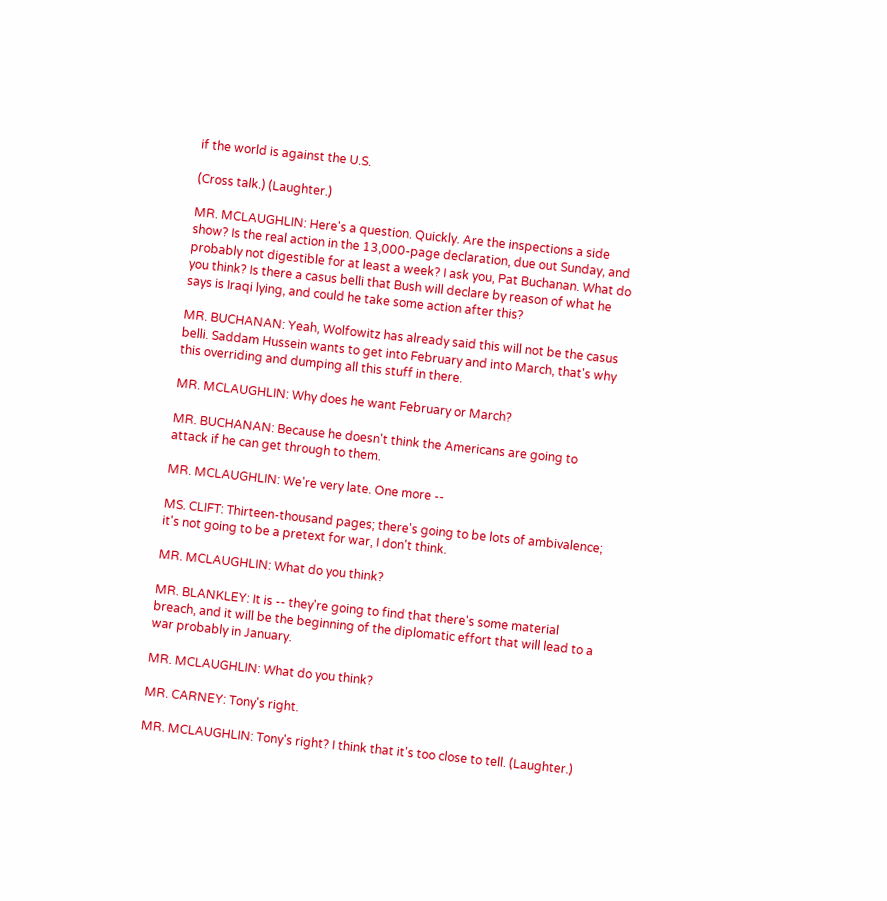if the world is against the U.S.

(Cross talk.) (Laughter.)

MR. MCLAUGHLIN: Here's a question. Quickly. Are the inspections a side show? Is the real action in the 13,000-page declaration, due out Sunday, and probably not digestible for at least a week? I ask you, Pat Buchanan. What do you think? Is there a casus belli that Bush will declare by reason of what he says is Iraqi lying, and could he take some action after this?

MR. BUCHANAN: Yeah, Wolfowitz has already said this will not be the casus belli. Saddam Hussein wants to get into February and into March, that's why this overriding and dumping all this stuff in there.

MR. MCLAUGHLIN: Why does he want February or March?

MR. BUCHANAN: Because he doesn't think the Americans are going to attack if he can get through to them.

MR. MCLAUGHLIN: We're very late. One more --

MS. CLIFT: Thirteen-thousand pages; there's going to be lots of ambivalence; it's not going to be a pretext for war, I don't think.

MR. MCLAUGHLIN: What do you think?

MR. BLANKLEY: It is -- they're going to find that there's some material breach, and it will be the beginning of the diplomatic effort that will lead to a war probably in January.

MR. MCLAUGHLIN: What do you think?

MR. CARNEY: Tony's right.

MR. MCLAUGHLIN: Tony's right? I think that it's too close to tell. (Laughter.)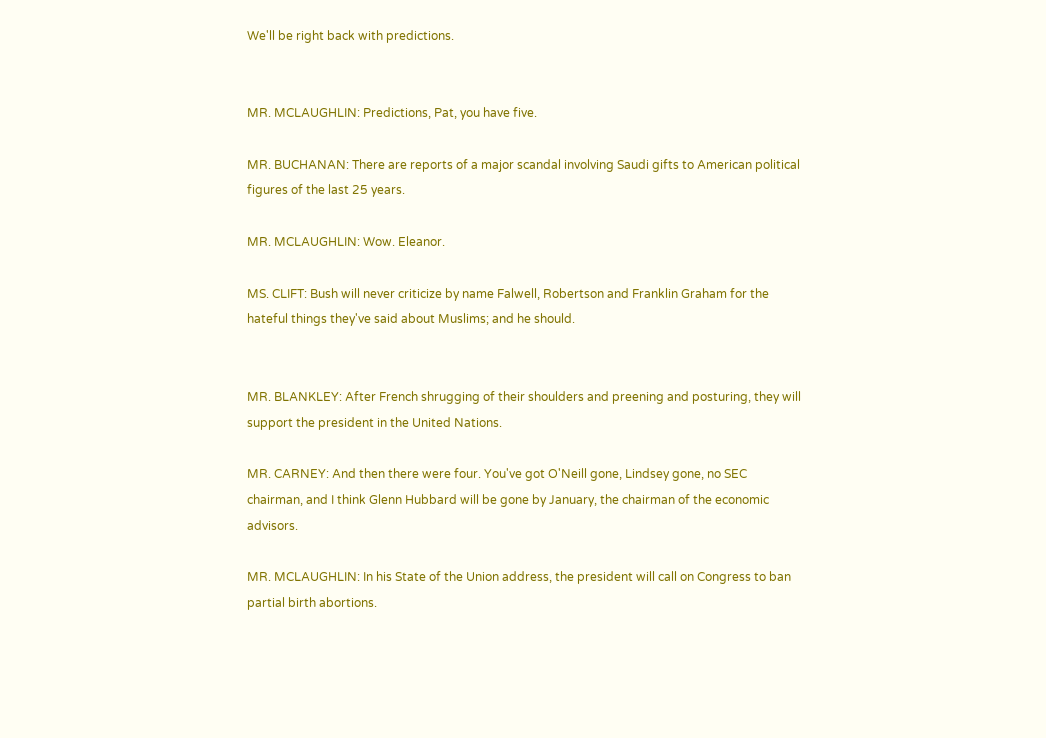We'll be right back with predictions.


MR. MCLAUGHLIN: Predictions, Pat, you have five.

MR. BUCHANAN: There are reports of a major scandal involving Saudi gifts to American political figures of the last 25 years.

MR. MCLAUGHLIN: Wow. Eleanor.

MS. CLIFT: Bush will never criticize by name Falwell, Robertson and Franklin Graham for the hateful things they've said about Muslims; and he should.


MR. BLANKLEY: After French shrugging of their shoulders and preening and posturing, they will support the president in the United Nations.

MR. CARNEY: And then there were four. You've got O'Neill gone, Lindsey gone, no SEC chairman, and I think Glenn Hubbard will be gone by January, the chairman of the economic advisors.

MR. MCLAUGHLIN: In his State of the Union address, the president will call on Congress to ban partial birth abortions.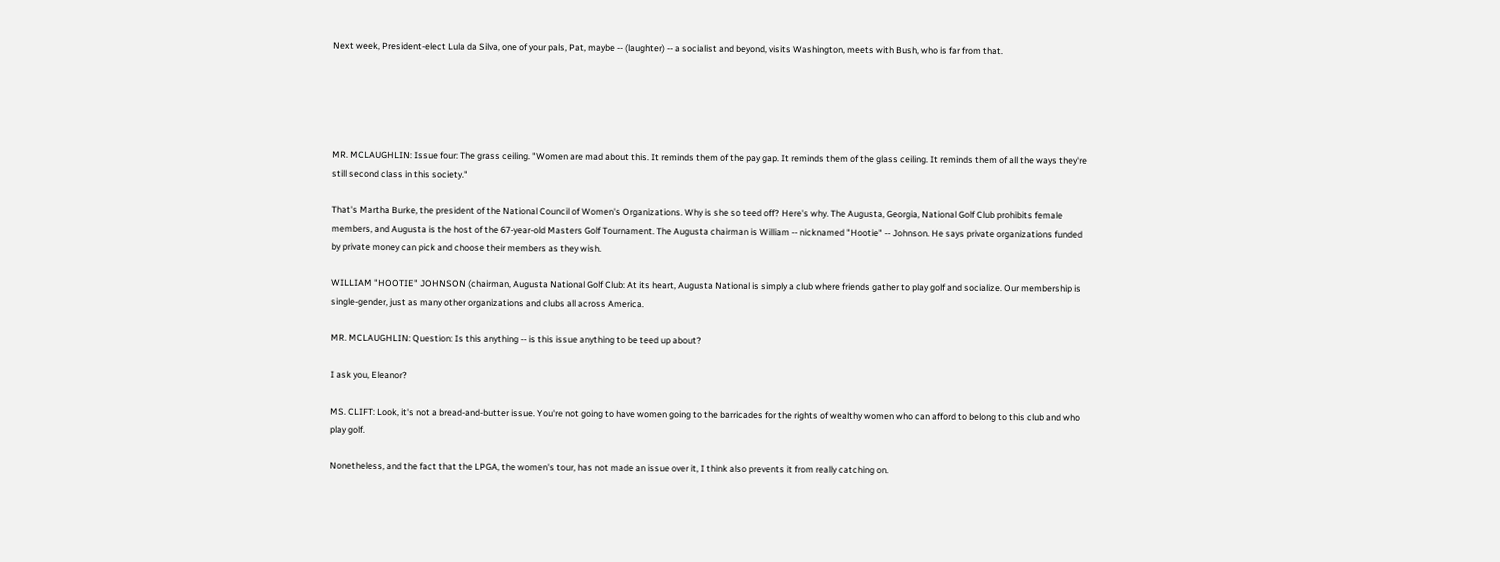Next week, President-elect Lula da Silva, one of your pals, Pat, maybe -- (laughter) -- a socialist and beyond, visits Washington, meets with Bush, who is far from that.





MR. MCLAUGHLIN: Issue four: The grass ceiling. "Women are mad about this. It reminds them of the pay gap. It reminds them of the glass ceiling. It reminds them of all the ways they're still second class in this society."

That's Martha Burke, the president of the National Council of Women's Organizations. Why is she so teed off? Here's why. The Augusta, Georgia, National Golf Club prohibits female members, and Augusta is the host of the 67-year-old Masters Golf Tournament. The Augusta chairman is William -- nicknamed "Hootie" -- Johnson. He says private organizations funded by private money can pick and choose their members as they wish.

WILLIAM "HOOTIE" JOHNSON (chairman, Augusta National Golf Club: At its heart, Augusta National is simply a club where friends gather to play golf and socialize. Our membership is single-gender, just as many other organizations and clubs all across America.

MR. MCLAUGHLIN: Question: Is this anything -- is this issue anything to be teed up about?

I ask you, Eleanor?

MS. CLIFT: Look, it's not a bread-and-butter issue. You're not going to have women going to the barricades for the rights of wealthy women who can afford to belong to this club and who play golf.

Nonetheless, and the fact that the LPGA, the women's tour, has not made an issue over it, I think also prevents it from really catching on.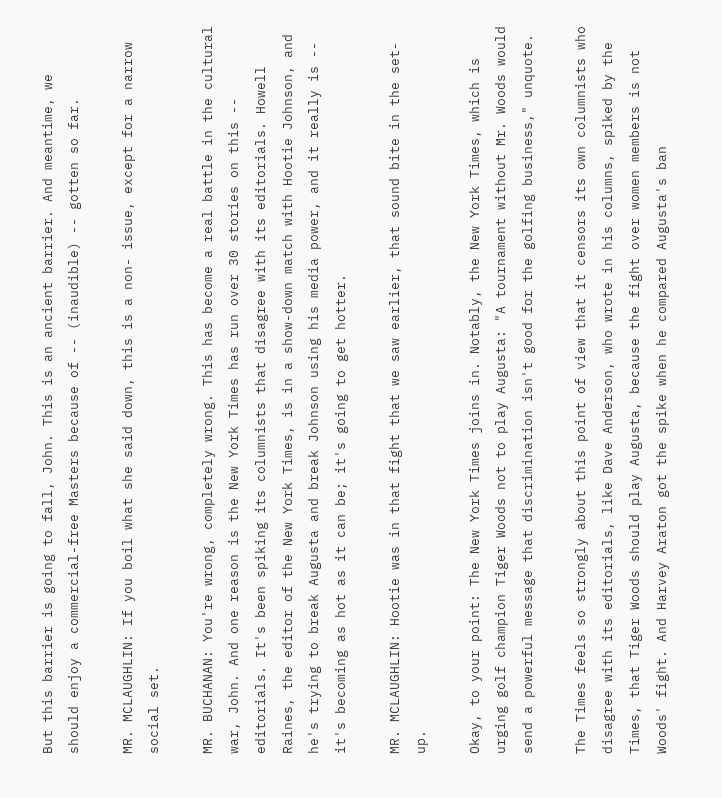But this barrier is going to fall, John. This is an ancient barrier. And meantime, we should enjoy a commercial-free Masters because of -- (inaudible) -- gotten so far.

MR. MCLAUGHLIN: If you boil what she said down, this is a non- issue, except for a narrow social set.

MR. BUCHANAN: You're wrong, completely wrong. This has become a real battle in the cultural war, John. And one reason is the New York Times has run over 30 stories on this -- editorials. It's been spiking its columnists that disagree with its editorials. Howell Raines, the editor of the New York Times, is in a show-down match with Hootie Johnson, and he's trying to break Augusta and break Johnson using his media power, and it really is -- it's becoming as hot as it can be; it's going to get hotter.

MR. MCLAUGHLIN: Hootie was in that fight that we saw earlier, that sound bite in the set-up.

Okay, to your point: The New York Times joins in. Notably, the New York Times, which is urging golf champion Tiger Woods not to play Augusta: "A tournament without Mr. Woods would send a powerful message that discrimination isn't good for the golfing business," unquote.

The Times feels so strongly about this point of view that it censors its own columnists who disagree with its editorials, like Dave Anderson, who wrote in his columns, spiked by the Times, that Tiger Woods should play Augusta, because the fight over women members is not Woods' fight. And Harvey Araton got the spike when he compared Augusta's ban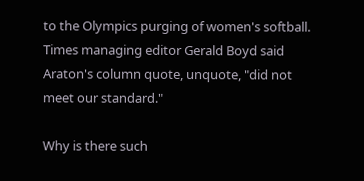to the Olympics purging of women's softball. Times managing editor Gerald Boyd said Araton's column quote, unquote, "did not meet our standard."

Why is there such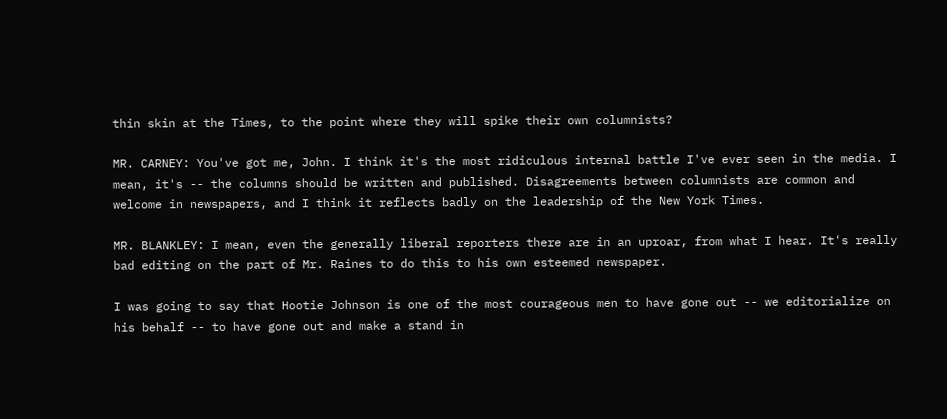thin skin at the Times, to the point where they will spike their own columnists?

MR. CARNEY: You've got me, John. I think it's the most ridiculous internal battle I've ever seen in the media. I mean, it's -- the columns should be written and published. Disagreements between columnists are common and welcome in newspapers, and I think it reflects badly on the leadership of the New York Times.

MR. BLANKLEY: I mean, even the generally liberal reporters there are in an uproar, from what I hear. It's really bad editing on the part of Mr. Raines to do this to his own esteemed newspaper.

I was going to say that Hootie Johnson is one of the most courageous men to have gone out -- we editorialize on his behalf -- to have gone out and make a stand in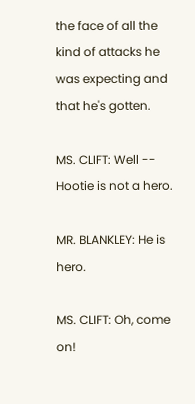the face of all the kind of attacks he was expecting and that he's gotten.

MS. CLIFT: Well -- Hootie is not a hero.

MR. BLANKLEY: He is hero.

MS. CLIFT: Oh, come on!